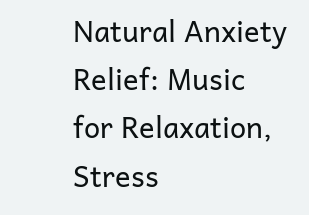Natural Anxiety Relief: Music for Relaxation, Stress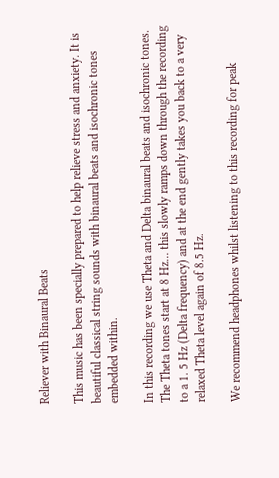Reliever with Binaural Beats

This music has been specially prepared to help relieve stress and anxiety. It is beautiful classical string sounds with binaural beats and isochronic tones embedded within.

In this recording we use Theta and Delta binaural beats and isochronic tones. The Theta tones start at 8 Hz… this slowly ramps down through the recording to a 1. 5 Hz (Delta frequency) and at the end gently takes you back to a very relaxed Theta level again of 8.5 Hz.

We recommend headphones whilst listening to this recording for peak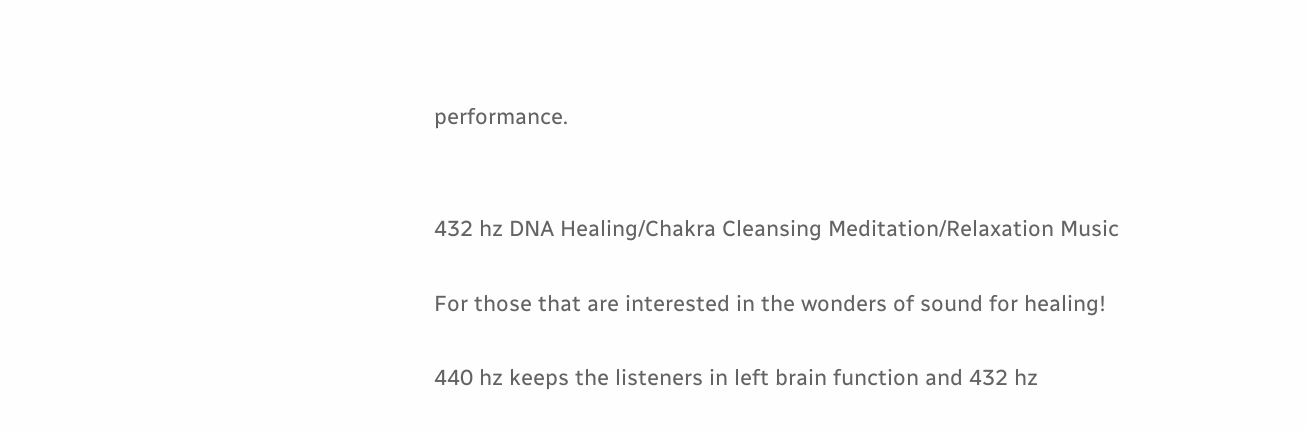performance.


432 hz DNA Healing/Chakra Cleansing Meditation/Relaxation Music

For those that are interested in the wonders of sound for healing!

440 hz keeps the listeners in left brain function and 432 hz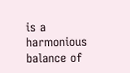is a harmonious balance of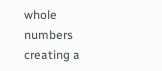whole numbers creating a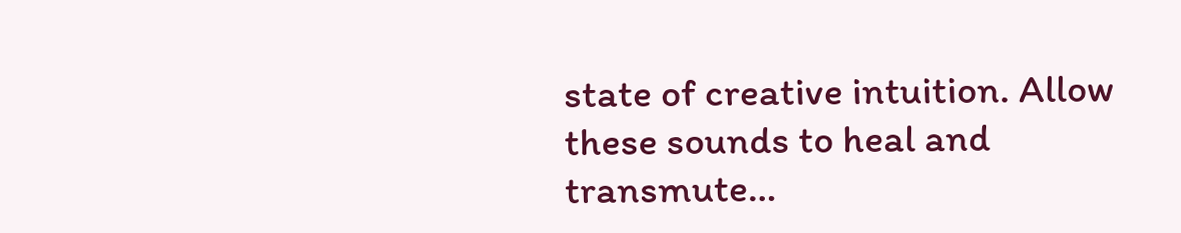state of creative intuition. Allow these sounds to heal and transmute…